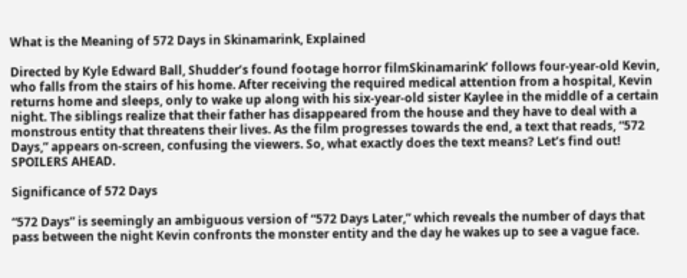What is the Meaning of 572 Days in Skinamarink, Explained

Directed by Kyle Edward Ball, Shudder’s found footage horror filmSkinamarink’ follows four-year-old Kevin, who falls from the stairs of his home. After receiving the required medical attention from a hospital, Kevin returns home and sleeps, only to wake up along with his six-year-old sister Kaylee in the middle of a certain night. The siblings realize that their father has disappeared from the house and they have to deal with a monstrous entity that threatens their lives. As the film progresses towards the end, a text that reads, “572 Days,” appears on-screen, confusing the viewers. So, what exactly does the text means? Let’s find out! SPOILERS AHEAD.

Significance of 572 Days

“572 Days” is seemingly an ambiguous version of “572 Days Later,” which reveals the number of days that pass between the night Kevin confronts the monster entity and the day he wakes up to see a vague face.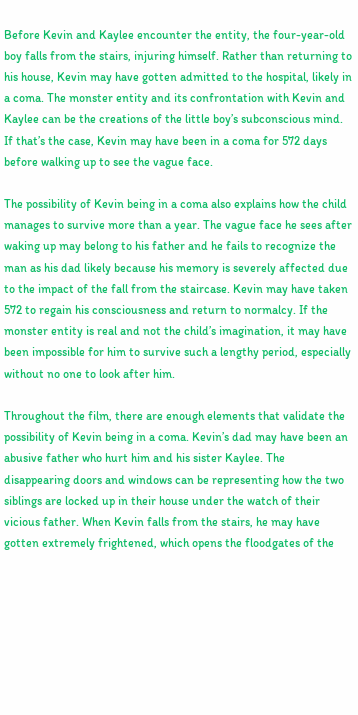Before Kevin and Kaylee encounter the entity, the four-year-old boy falls from the stairs, injuring himself. Rather than returning to his house, Kevin may have gotten admitted to the hospital, likely in a coma. The monster entity and its confrontation with Kevin and Kaylee can be the creations of the little boy’s subconscious mind. If that’s the case, Kevin may have been in a coma for 572 days before walking up to see the vague face.

The possibility of Kevin being in a coma also explains how the child manages to survive more than a year. The vague face he sees after waking up may belong to his father and he fails to recognize the man as his dad likely because his memory is severely affected due to the impact of the fall from the staircase. Kevin may have taken 572 to regain his consciousness and return to normalcy. If the monster entity is real and not the child’s imagination, it may have been impossible for him to survive such a lengthy period, especially without no one to look after him.

Throughout the film, there are enough elements that validate the possibility of Kevin being in a coma. Kevin’s dad may have been an abusive father who hurt him and his sister Kaylee. The disappearing doors and windows can be representing how the two siblings are locked up in their house under the watch of their vicious father. When Kevin falls from the stairs, he may have gotten extremely frightened, which opens the floodgates of the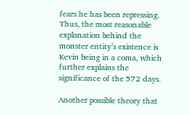fears he has been repressing. Thus, the most reasonable explanation behind the monster entity’s existence is Kevin being in a coma, which further explains the significance of the 572 days.

Another possible theory that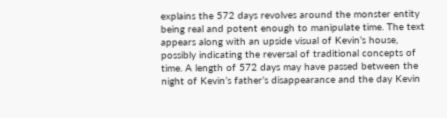explains the 572 days revolves around the monster entity being real and potent enough to manipulate time. The text appears along with an upside visual of Kevin’s house, possibly indicating the reversal of traditional concepts of time. A length of 572 days may have passed between the night of Kevin’s father’s disappearance and the day Kevin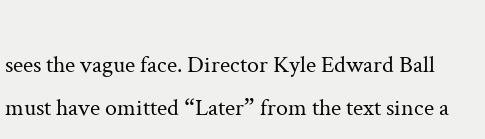sees the vague face. Director Kyle Edward Ball must have omitted “Later” from the text since a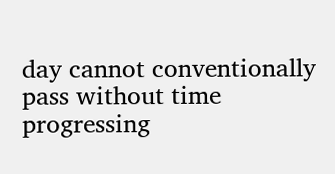day cannot conventionally pass without time progressing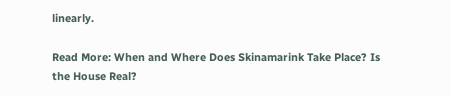linearly.

Read More: When and Where Does Skinamarink Take Place? Is the House Real?